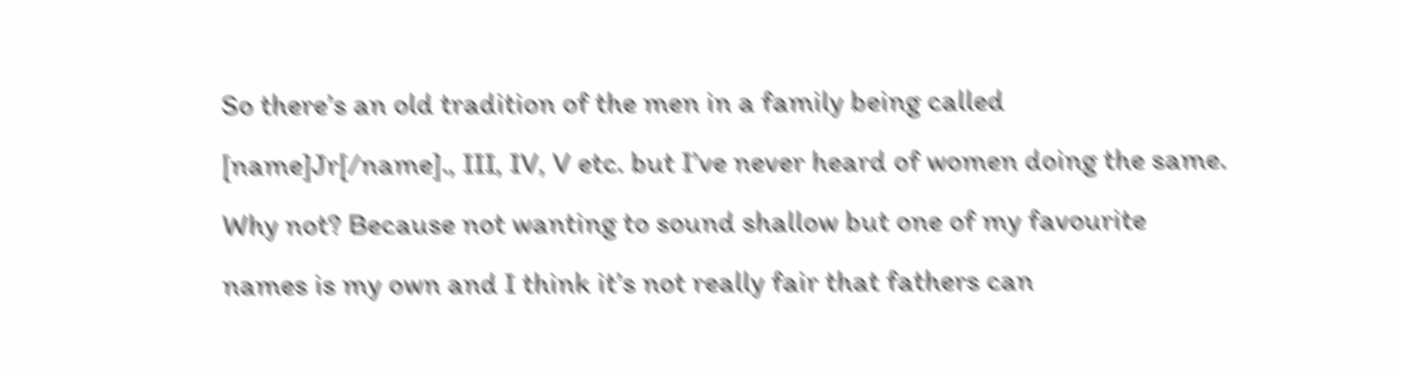So there’s an old tradition of the men in a family being called [name]Jr[/name]., III, IV, V etc. but I’ve never heard of women doing the same. Why not? Because not wanting to sound shallow but one of my favourite names is my own and I think it’s not really fair that fathers can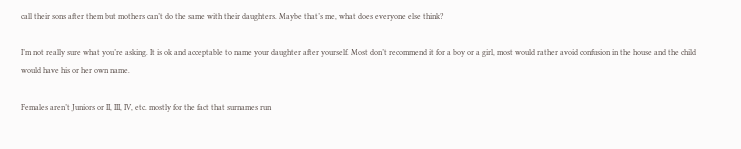call their sons after them but mothers can’t do the same with their daughters. Maybe that’s me, what does everyone else think?

I’m not really sure what you’re asking. It is ok and acceptable to name your daughter after yourself. Most don’t recommend it for a boy or a girl, most would rather avoid confusion in the house and the child would have his or her own name.

Females aren’t Juniors or II, III, IV, etc. mostly for the fact that surnames run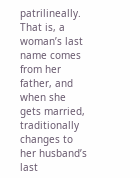patrilineally. That is, a woman’s last name comes from her father, and when she gets married, traditionally changes to her husband’s last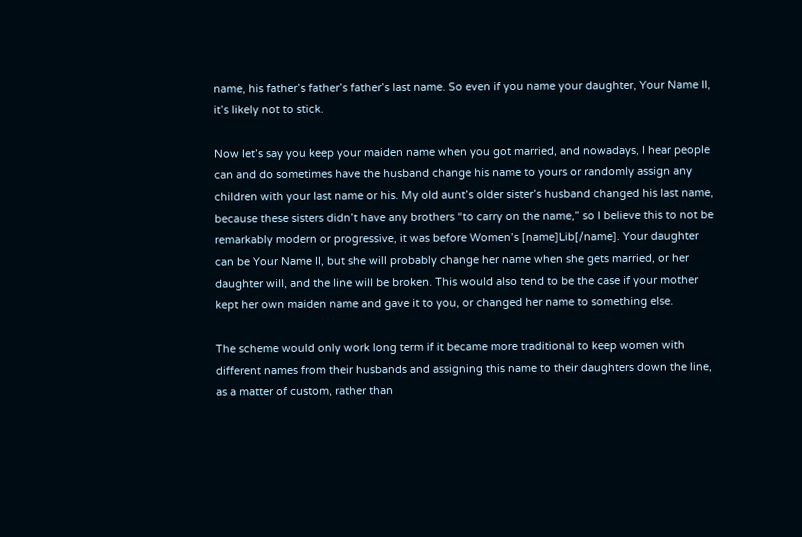name, his father’s father’s father’s last name. So even if you name your daughter, Your Name II, it’s likely not to stick.

Now let’s say you keep your maiden name when you got married, and nowadays, I hear people can and do sometimes have the husband change his name to yours or randomly assign any children with your last name or his. My old aunt’s older sister’s husband changed his last name, because these sisters didn’t have any brothers “to carry on the name,” so I believe this to not be remarkably modern or progressive, it was before Women’s [name]Lib[/name]. Your daughter can be Your Name II, but she will probably change her name when she gets married, or her daughter will, and the line will be broken. This would also tend to be the case if your mother kept her own maiden name and gave it to you, or changed her name to something else.

The scheme would only work long term if it became more traditional to keep women with different names from their husbands and assigning this name to their daughters down the line, as a matter of custom, rather than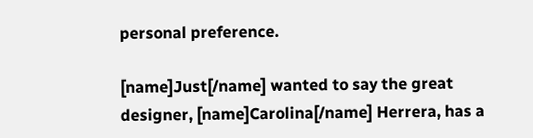personal preference.

[name]Just[/name] wanted to say the great designer, [name]Carolina[/name] Herrera, has a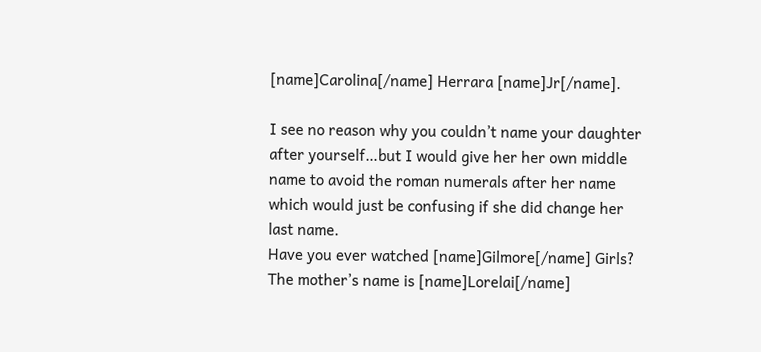[name]Carolina[/name] Herrara [name]Jr[/name].

I see no reason why you couldn’t name your daughter after yourself…but I would give her her own middle name to avoid the roman numerals after her name which would just be confusing if she did change her last name.
Have you ever watched [name]Gilmore[/name] Girls? The mother’s name is [name]Lorelai[/name]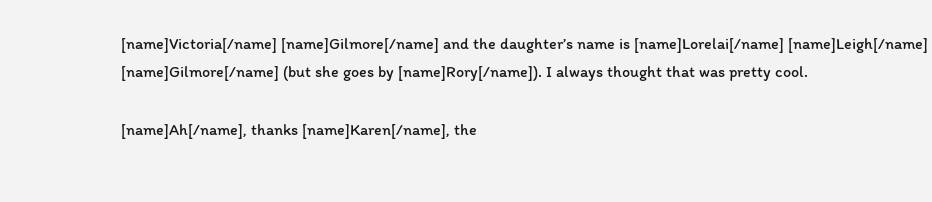[name]Victoria[/name] [name]Gilmore[/name] and the daughter’s name is [name]Lorelai[/name] [name]Leigh[/name] [name]Gilmore[/name] (but she goes by [name]Rory[/name]). I always thought that was pretty cool.

[name]Ah[/name], thanks [name]Karen[/name], the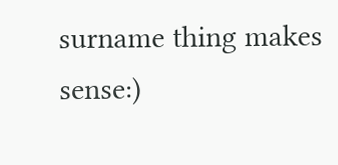surname thing makes sense:)